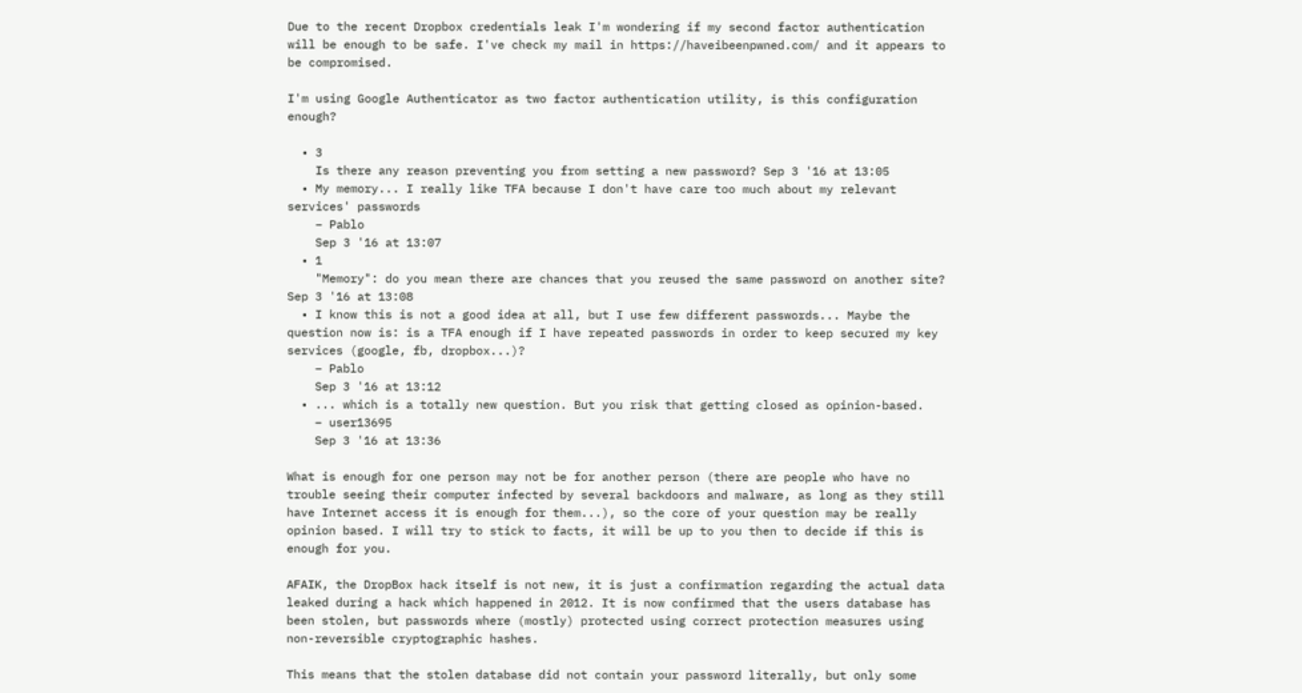Due to the recent Dropbox credentials leak I'm wondering if my second factor authentication will be enough to be safe. I've check my mail in https://haveibeenpwned.com/ and it appears to be compromised.

I'm using Google Authenticator as two factor authentication utility, is this configuration enough?

  • 3
    Is there any reason preventing you from setting a new password? Sep 3 '16 at 13:05
  • My memory... I really like TFA because I don't have care too much about my relevant services' passwords
    – Pablo
    Sep 3 '16 at 13:07
  • 1
    "Memory": do you mean there are chances that you reused the same password on another site? Sep 3 '16 at 13:08
  • I know this is not a good idea at all, but I use few different passwords... Maybe the question now is: is a TFA enough if I have repeated passwords in order to keep secured my key services (google, fb, dropbox...)?
    – Pablo
    Sep 3 '16 at 13:12
  • ... which is a totally new question. But you risk that getting closed as opinion-based.
    – user13695
    Sep 3 '16 at 13:36

What is enough for one person may not be for another person (there are people who have no trouble seeing their computer infected by several backdoors and malware, as long as they still have Internet access it is enough for them...), so the core of your question may be really opinion based. I will try to stick to facts, it will be up to you then to decide if this is enough for you.

AFAIK, the DropBox hack itself is not new, it is just a confirmation regarding the actual data leaked during a hack which happened in 2012. It is now confirmed that the users database has been stolen, but passwords where (mostly) protected using correct protection measures using non-reversible cryptographic hashes.

This means that the stolen database did not contain your password literally, but only some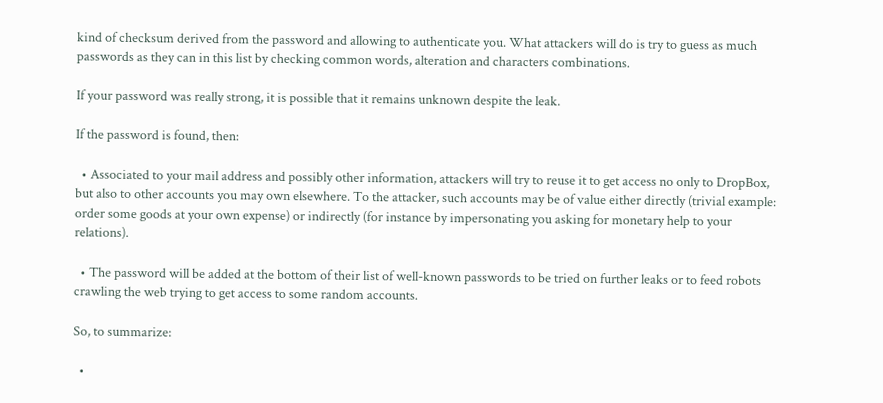kind of checksum derived from the password and allowing to authenticate you. What attackers will do is try to guess as much passwords as they can in this list by checking common words, alteration and characters combinations.

If your password was really strong, it is possible that it remains unknown despite the leak.

If the password is found, then:

  • Associated to your mail address and possibly other information, attackers will try to reuse it to get access no only to DropBox, but also to other accounts you may own elsewhere. To the attacker, such accounts may be of value either directly (trivial example: order some goods at your own expense) or indirectly (for instance by impersonating you asking for monetary help to your relations).

  • The password will be added at the bottom of their list of well-known passwords to be tried on further leaks or to feed robots crawling the web trying to get access to some random accounts.

So, to summarize:

  •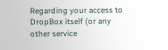Regarding your access to DropBox itself (or any other service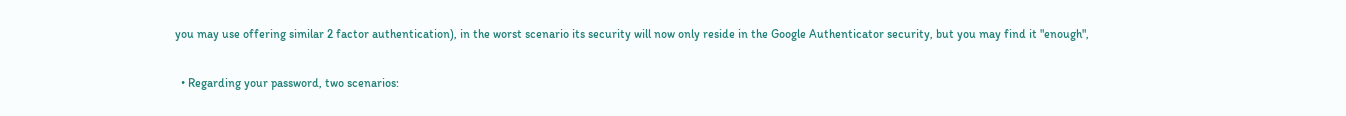you may use offering similar 2 factor authentication), in the worst scenario its security will now only reside in the Google Authenticator security, but you may find it "enough",

  • Regarding your password, two scenarios: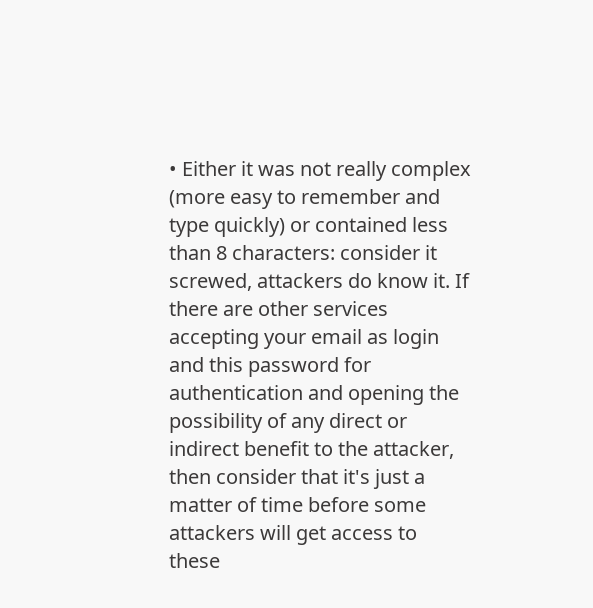• Either it was not really complex (more easy to remember and type quickly) or contained less than 8 characters: consider it screwed, attackers do know it. If there are other services accepting your email as login and this password for authentication and opening the possibility of any direct or indirect benefit to the attacker, then consider that it's just a matter of time before some attackers will get access to these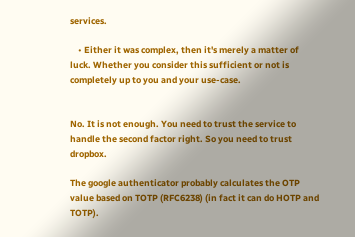services.

    • Either it was complex, then it's merely a matter of luck. Whether you consider this sufficient or not is completely up to you and your use-case.


No. It is not enough. You need to trust the service to handle the second factor right. So you need to trust dropbox.

The google authenticator probably calculates the OTP value based on TOTP (RFC6238) (in fact it can do HOTP and TOTP).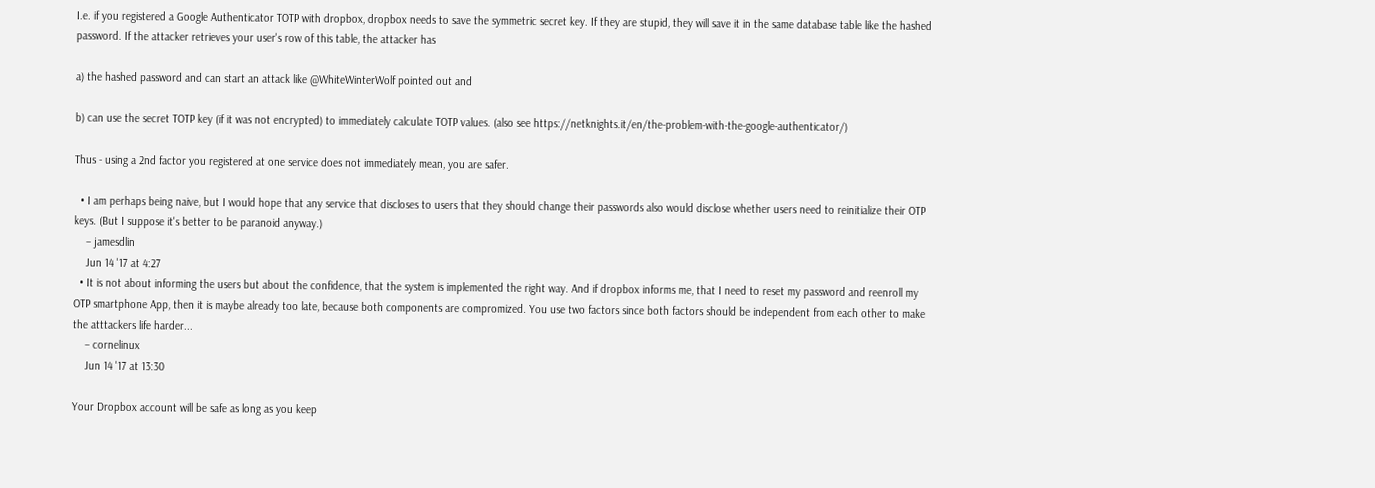I.e. if you registered a Google Authenticator TOTP with dropbox, dropbox needs to save the symmetric secret key. If they are stupid, they will save it in the same database table like the hashed password. If the attacker retrieves your user's row of this table, the attacker has

a) the hashed password and can start an attack like @WhiteWinterWolf pointed out and

b) can use the secret TOTP key (if it was not encrypted) to immediately calculate TOTP values. (also see https://netknights.it/en/the-problem-with-the-google-authenticator/)

Thus - using a 2nd factor you registered at one service does not immediately mean, you are safer.

  • I am perhaps being naive, but I would hope that any service that discloses to users that they should change their passwords also would disclose whether users need to reinitialize their OTP keys. (But I suppose it's better to be paranoid anyway.)
    – jamesdlin
    Jun 14 '17 at 4:27
  • It is not about informing the users but about the confidence, that the system is implemented the right way. And if dropbox informs me, that I need to reset my password and reenroll my OTP smartphone App, then it is maybe already too late, because both components are compromized. You use two factors since both factors should be independent from each other to make the atttackers life harder...
    – cornelinux
    Jun 14 '17 at 13:30

Your Dropbox account will be safe as long as you keep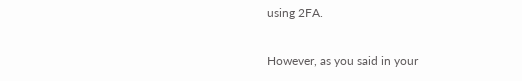using 2FA.

However, as you said in your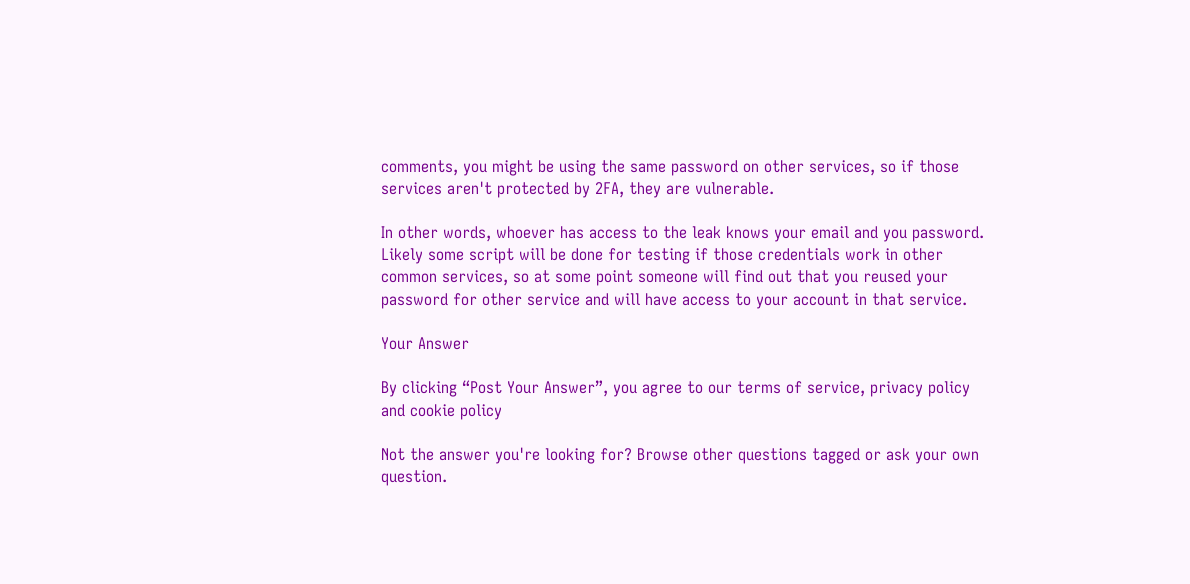comments, you might be using the same password on other services, so if those services aren't protected by 2FA, they are vulnerable.

In other words, whoever has access to the leak knows your email and you password. Likely some script will be done for testing if those credentials work in other common services, so at some point someone will find out that you reused your password for other service and will have access to your account in that service.

Your Answer

By clicking “Post Your Answer”, you agree to our terms of service, privacy policy and cookie policy

Not the answer you're looking for? Browse other questions tagged or ask your own question.